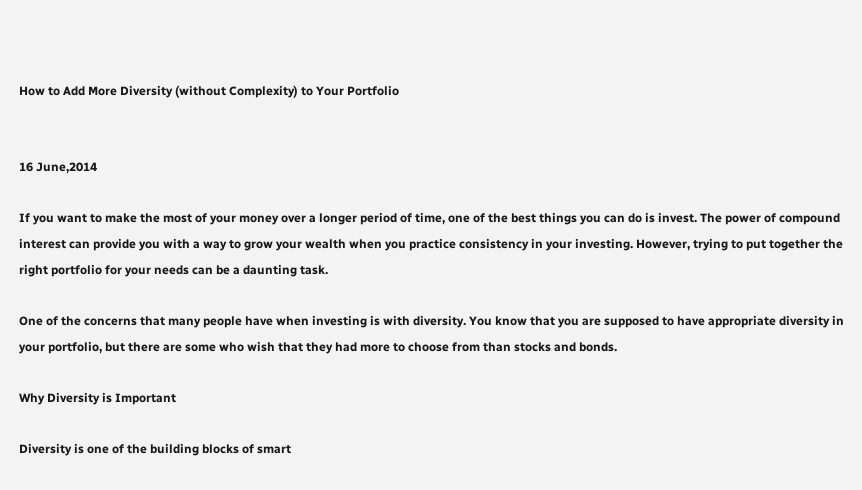How to Add More Diversity (without Complexity) to Your Portfolio


16 June,2014

If you want to make the most of your money over a longer period of time, one of the best things you can do is invest. The power of compound interest can provide you with a way to grow your wealth when you practice consistency in your investing. However, trying to put together the right portfolio for your needs can be a daunting task.

One of the concerns that many people have when investing is with diversity. You know that you are supposed to have appropriate diversity in your portfolio, but there are some who wish that they had more to choose from than stocks and bonds.

Why Diversity is Important

Diversity is one of the building blocks of smart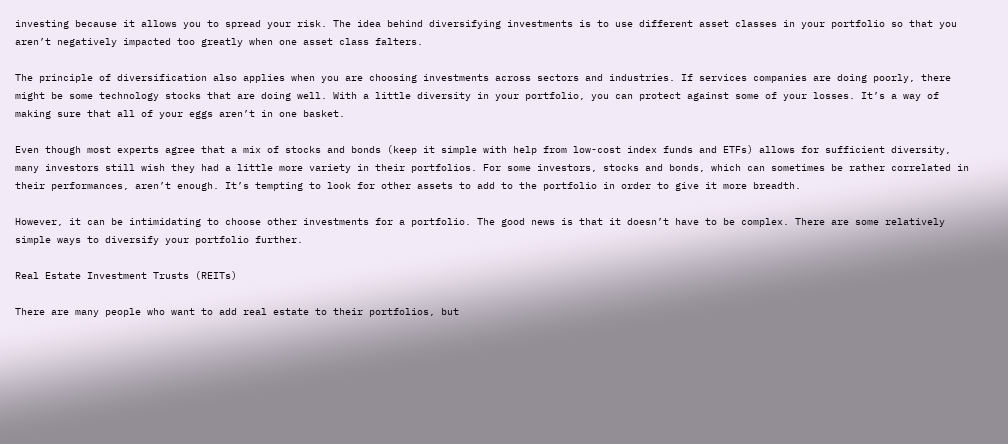investing because it allows you to spread your risk. The idea behind diversifying investments is to use different asset classes in your portfolio so that you aren’t negatively impacted too greatly when one asset class falters.

The principle of diversification also applies when you are choosing investments across sectors and industries. If services companies are doing poorly, there might be some technology stocks that are doing well. With a little diversity in your portfolio, you can protect against some of your losses. It’s a way of making sure that all of your eggs aren’t in one basket.

Even though most experts agree that a mix of stocks and bonds (keep it simple with help from low-cost index funds and ETFs) allows for sufficient diversity, many investors still wish they had a little more variety in their portfolios. For some investors, stocks and bonds, which can sometimes be rather correlated in their performances, aren’t enough. It’s tempting to look for other assets to add to the portfolio in order to give it more breadth.

However, it can be intimidating to choose other investments for a portfolio. The good news is that it doesn’t have to be complex. There are some relatively simple ways to diversify your portfolio further.

Real Estate Investment Trusts (REITs)

There are many people who want to add real estate to their portfolios, but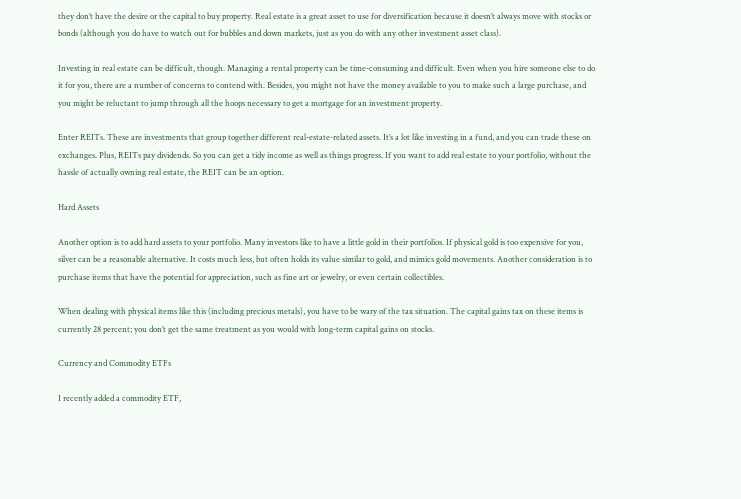they don’t have the desire or the capital to buy property. Real estate is a great asset to use for diversification because it doesn’t always move with stocks or bonds (although you do have to watch out for bubbles and down markets, just as you do with any other investment asset class).

Investing in real estate can be difficult, though. Managing a rental property can be time-consuming and difficult. Even when you hire someone else to do it for you, there are a number of concerns to contend with. Besides, you might not have the money available to you to make such a large purchase, and you might be reluctant to jump through all the hoops necessary to get a mortgage for an investment property.

Enter REITs. These are investments that group together different real-estate-related assets. It’s a lot like investing in a fund, and you can trade these on exchanges. Plus, REITs pay dividends. So you can get a tidy income as well as things progress. If you want to add real estate to your portfolio, without the hassle of actually owning real estate, the REIT can be an option.

Hard Assets

Another option is to add hard assets to your portfolio. Many investors like to have a little gold in their portfolios. If physical gold is too expensive for you, silver can be a reasonable alternative. It costs much less, but often holds its value similar to gold, and mimics gold movements. Another consideration is to purchase items that have the potential for appreciation, such as fine art or jewelry, or even certain collectibles.

When dealing with physical items like this (including precious metals), you have to be wary of the tax situation. The capital gains tax on these items is currently 28 percent; you don’t get the same treatment as you would with long-term capital gains on stocks.

Currency and Commodity ETFs

I recently added a commodity ETF,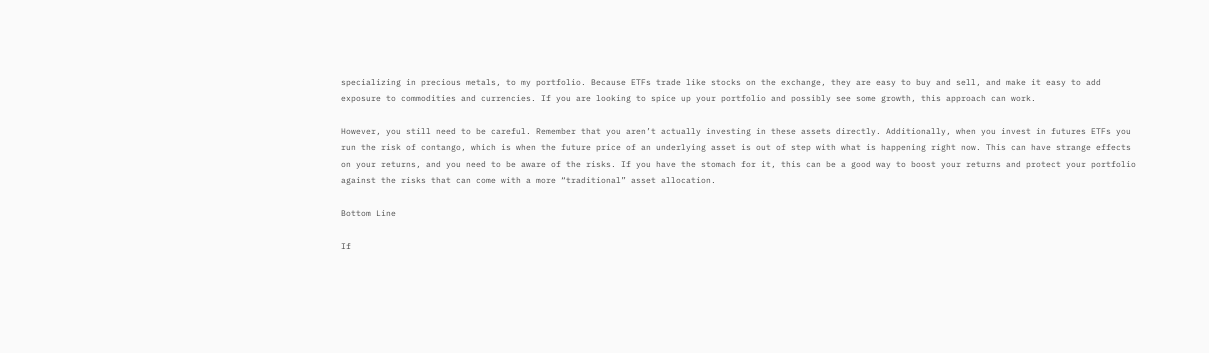specializing in precious metals, to my portfolio. Because ETFs trade like stocks on the exchange, they are easy to buy and sell, and make it easy to add exposure to commodities and currencies. If you are looking to spice up your portfolio and possibly see some growth, this approach can work.

However, you still need to be careful. Remember that you aren’t actually investing in these assets directly. Additionally, when you invest in futures ETFs you run the risk of contango, which is when the future price of an underlying asset is out of step with what is happening right now. This can have strange effects on your returns, and you need to be aware of the risks. If you have the stomach for it, this can be a good way to boost your returns and protect your portfolio against the risks that can come with a more “traditional” asset allocation.

Bottom Line

If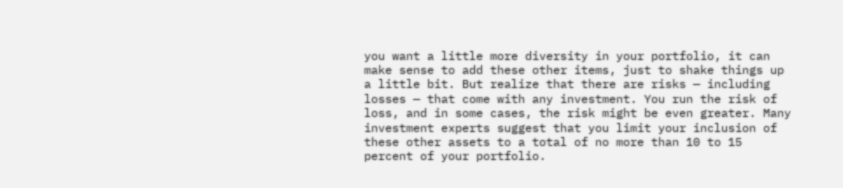you want a little more diversity in your portfolio, it can make sense to add these other items, just to shake things up a little bit. But realize that there are risks — including losses — that come with any investment. You run the risk of loss, and in some cases, the risk might be even greater. Many investment experts suggest that you limit your inclusion of these other assets to a total of no more than 10 to 15 percent of your portfolio.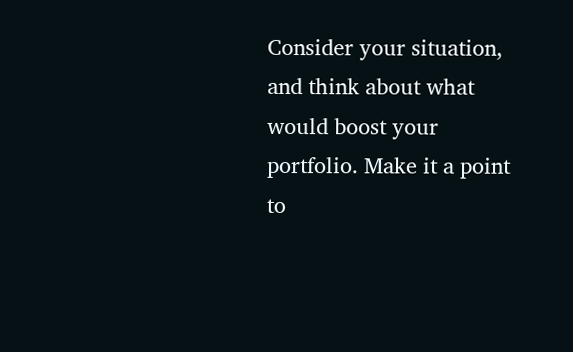Consider your situation, and think about what would boost your portfolio. Make it a point to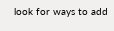look for ways to add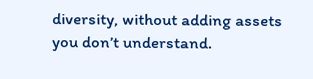diversity, without adding assets you don’t understand.